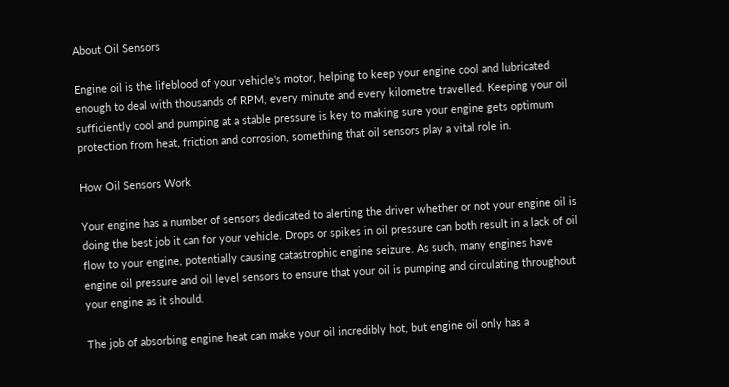About Oil Sensors

Engine oil is the lifeblood of your vehicle's motor, helping to keep your engine cool and lubricated enough to deal with thousands of RPM, every minute and every kilometre travelled. Keeping your oil sufficiently cool and pumping at a stable pressure is key to making sure your engine gets optimum protection from heat, friction and corrosion, something that oil sensors play a vital role in.

How Oil Sensors Work

Your engine has a number of sensors dedicated to alerting the driver whether or not your engine oil is doing the best job it can for your vehicle. Drops or spikes in oil pressure can both result in a lack of oil flow to your engine, potentially causing catastrophic engine seizure. As such, many engines have engine oil pressure and oil level sensors to ensure that your oil is pumping and circulating throughout your engine as it should.

The job of absorbing engine heat can make your oil incredibly hot, but engine oil only has a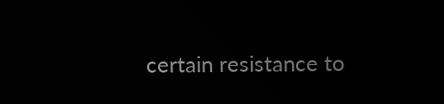certain resistance to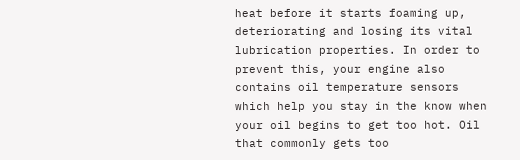heat before it starts foaming up, deteriorating and losing its vital lubrication properties. In order to prevent this, your engine also contains oil temperature sensors which help you stay in the know when your oil begins to get too hot. Oil that commonly gets too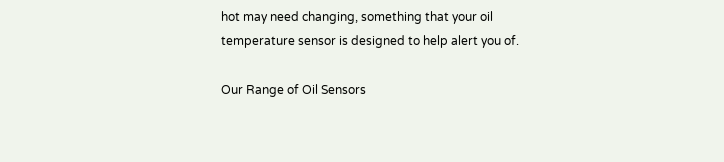hot may need changing, something that your oil temperature sensor is designed to help alert you of.

Our Range of Oil Sensors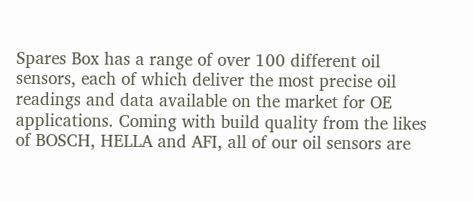Spares Box has a range of over 100 different oil sensors, each of which deliver the most precise oil readings and data available on the market for OE applications. Coming with build quality from the likes of BOSCH, HELLA and AFI, all of our oil sensors are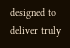designed to deliver truly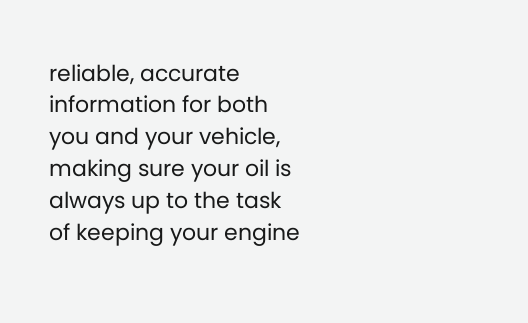reliable, accurate information for both you and your vehicle, making sure your oil is always up to the task of keeping your engine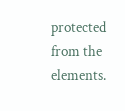protected from the elements.